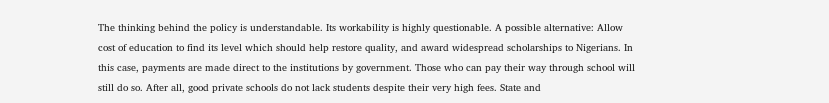The thinking behind the policy is understandable. Its workability is highly questionable. A possible alternative: Allow cost of education to find its level which should help restore quality, and award widespread scholarships to Nigerians. In this case, payments are made direct to the institutions by government. Those who can pay their way through school will still do so. After all, good private schools do not lack students despite their very high fees. State and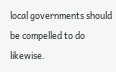local governments should be compelled to do likewise.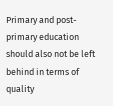Primary and post-primary education should also not be left behind in terms of quality